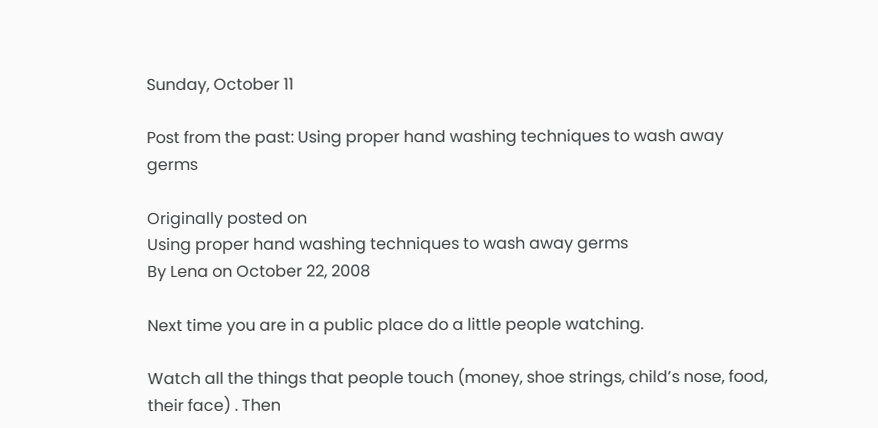Sunday, October 11

Post from the past: Using proper hand washing techniques to wash away germs

Originally posted on
Using proper hand washing techniques to wash away germs
By Lena on October 22, 2008

Next time you are in a public place do a little people watching.

Watch all the things that people touch (money, shoe strings, child’s nose, food, their face) . Then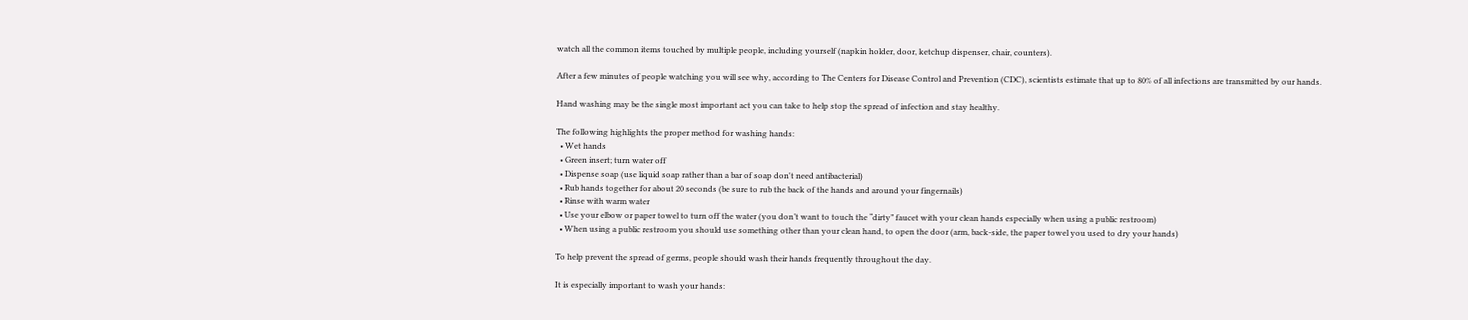watch all the common items touched by multiple people, including yourself (napkin holder, door, ketchup dispenser, chair, counters).

After a few minutes of people watching you will see why, according to The Centers for Disease Control and Prevention (CDC), scientists estimate that up to 80% of all infections are transmitted by our hands.

Hand washing may be the single most important act you can take to help stop the spread of infection and stay healthy.

The following highlights the proper method for washing hands:
  • Wet hands
  • Green insert; turn water off
  • Dispense soap (use liquid soap rather than a bar of soap don't need antibacterial)
  • Rub hands together for about 20 seconds (be sure to rub the back of the hands and around your fingernails)
  • Rinse with warm water
  • Use your elbow or paper towel to turn off the water (you don’t want to touch the “dirty” faucet with your clean hands especially when using a public restroom)
  • When using a public restroom you should use something other than your clean hand, to open the door (arm, back-side, the paper towel you used to dry your hands)

To help prevent the spread of germs, people should wash their hands frequently throughout the day.

It is especially important to wash your hands: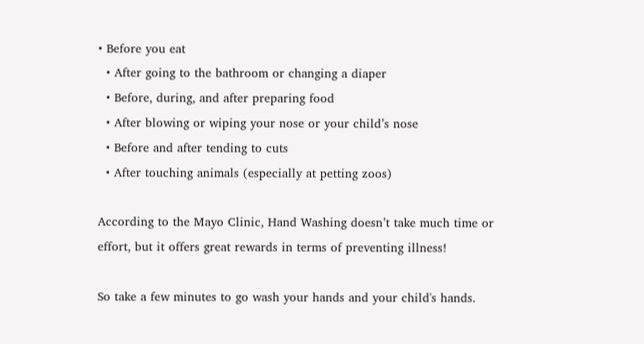• Before you eat
  • After going to the bathroom or changing a diaper
  • Before, during, and after preparing food
  • After blowing or wiping your nose or your child’s nose
  • Before and after tending to cuts
  • After touching animals (especially at petting zoos)

According to the Mayo Clinic, Hand Washing doesn’t take much time or effort, but it offers great rewards in terms of preventing illness!

So take a few minutes to go wash your hands and your child's hands.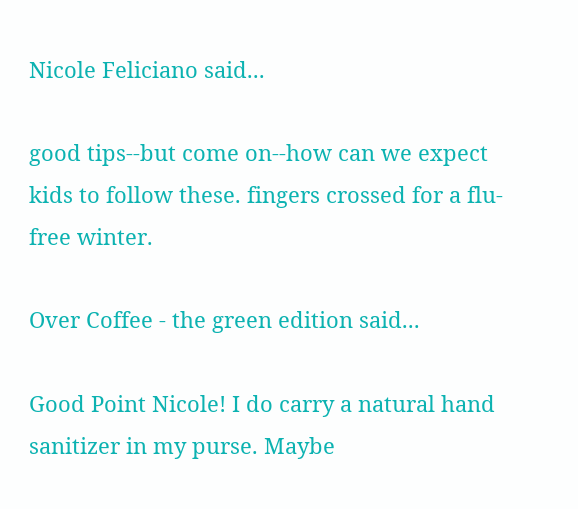Nicole Feliciano said...

good tips--but come on--how can we expect kids to follow these. fingers crossed for a flu-free winter.

Over Coffee - the green edition said...

Good Point Nicole! I do carry a natural hand sanitizer in my purse. Maybe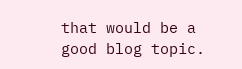that would be a good blog topic.